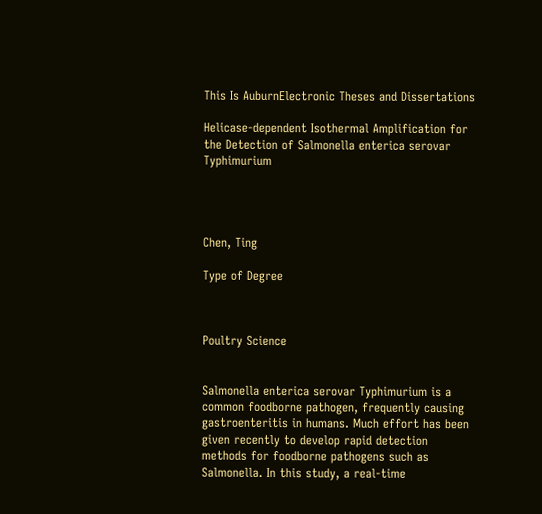This Is AuburnElectronic Theses and Dissertations

Helicase-dependent Isothermal Amplification for the Detection of Salmonella enterica serovar Typhimurium




Chen, Ting

Type of Degree



Poultry Science


Salmonella enterica serovar Typhimurium is a common foodborne pathogen, frequently causing gastroenteritis in humans. Much effort has been given recently to develop rapid detection methods for foodborne pathogens such as Salmonella. In this study, a real-time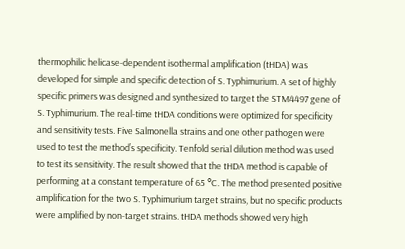thermophilic helicase-dependent isothermal amplification (tHDA) was developed for simple and specific detection of S. Typhimurium. A set of highly specific primers was designed and synthesized to target the STM4497 gene of S. Typhimurium. The real-time tHDA conditions were optimized for specificity and sensitivity tests. Five Salmonella strains and one other pathogen were used to test the method’s specificity. Tenfold serial dilution method was used to test its sensitivity. The result showed that the tHDA method is capable of performing at a constant temperature of 65 °C. The method presented positive amplification for the two S. Typhimurium target strains, but no specific products were amplified by non-target strains. tHDA methods showed very high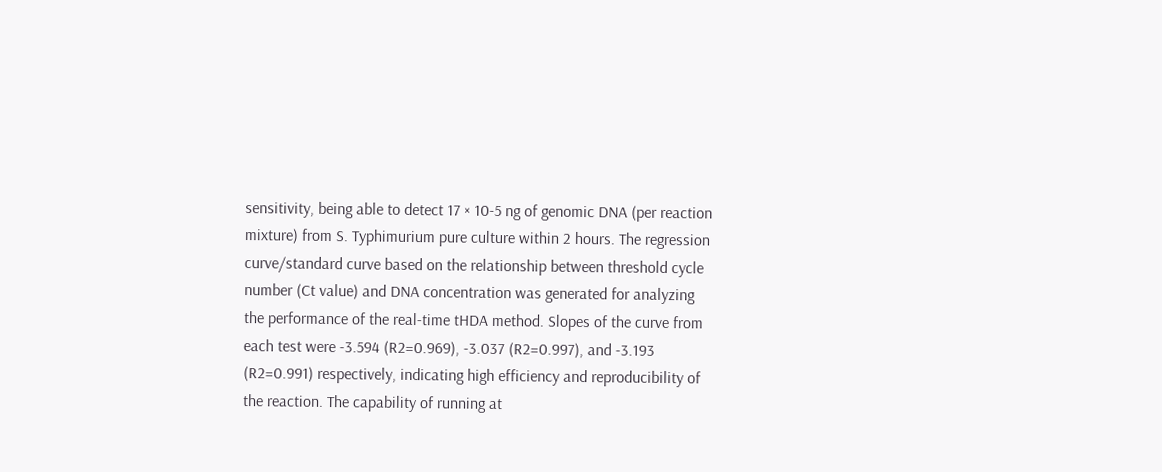sensitivity, being able to detect 17 × 10-5 ng of genomic DNA (per reaction mixture) from S. Typhimurium pure culture within 2 hours. The regression curve/standard curve based on the relationship between threshold cycle number (Ct value) and DNA concentration was generated for analyzing the performance of the real-time tHDA method. Slopes of the curve from each test were -3.594 (R2=0.969), -3.037 (R2=0.997), and -3.193 (R2=0.991) respectively, indicating high efficiency and reproducibility of the reaction. The capability of running at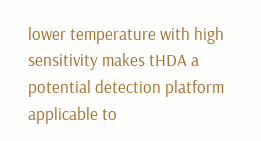lower temperature with high sensitivity makes tHDA a potential detection platform applicable to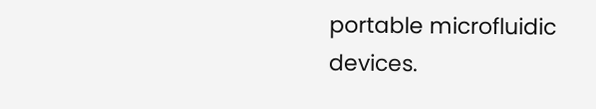portable microfluidic devices.